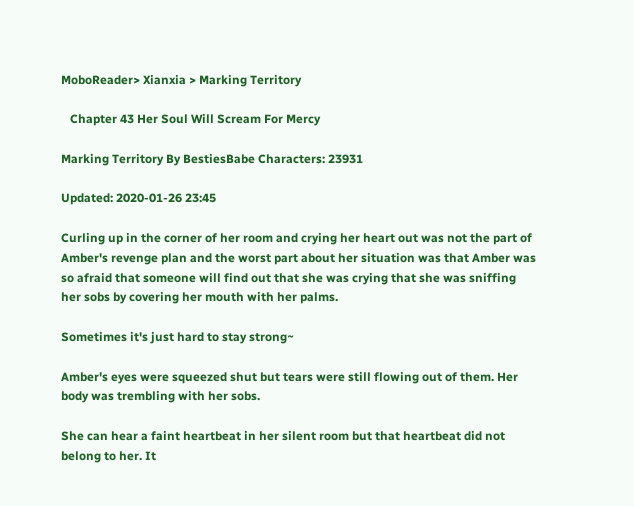MoboReader> Xianxia > Marking Territory

   Chapter 43 Her Soul Will Scream For Mercy

Marking Territory By BestiesBabe Characters: 23931

Updated: 2020-01-26 23:45

Curling up in the corner of her room and crying her heart out was not the part of Amber's revenge plan and the worst part about her situation was that Amber was so afraid that someone will find out that she was crying that she was sniffing her sobs by covering her mouth with her palms.

Sometimes it's just hard to stay strong~

Amber's eyes were squeezed shut but tears were still flowing out of them. Her body was trembling with her sobs.

She can hear a faint heartbeat in her silent room but that heartbeat did not belong to her. It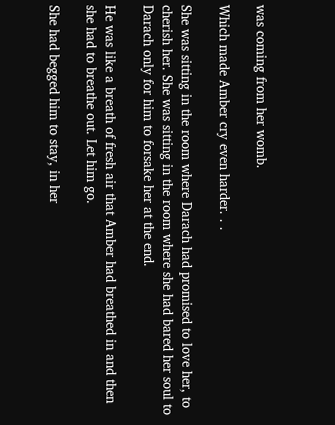was coming from her womb.

Which made Amber cry even harder. . .

She was sitting in the room where Darach had promised to love her, to cherish her. She was sitting in the room where she had bared her soul to Darach only for him to forsake her at the end.

He was like a breath of fresh air that Amber had breathed in and then she had to breathe out. Let him go.

She had begged him to stay, in her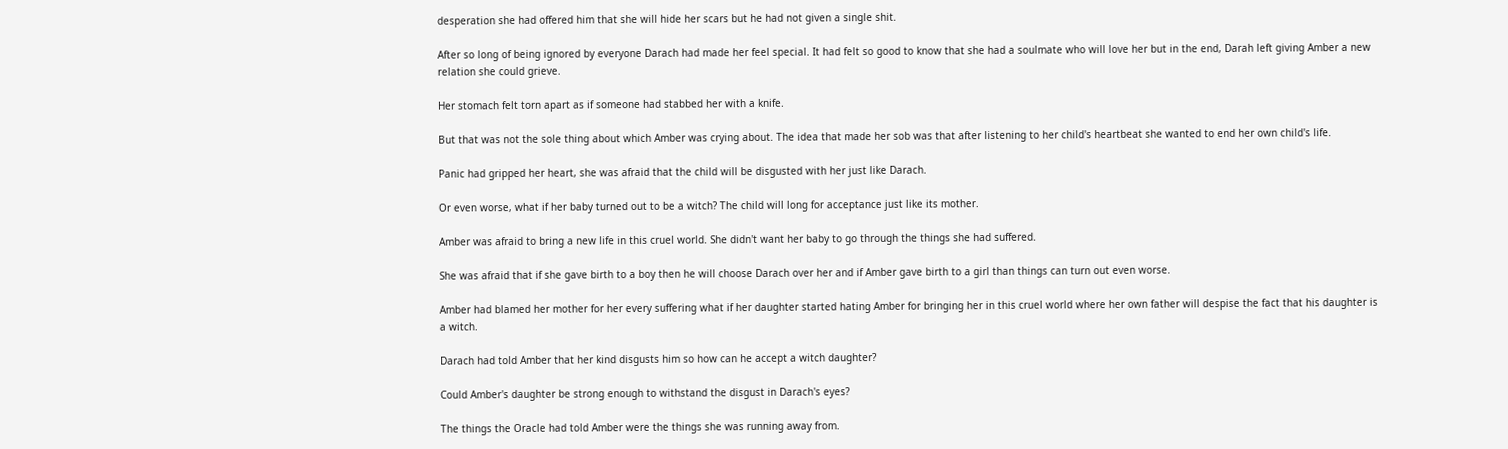desperation she had offered him that she will hide her scars but he had not given a single shit.

After so long of being ignored by everyone Darach had made her feel special. It had felt so good to know that she had a soulmate who will love her but in the end, Darah left giving Amber a new relation she could grieve.

Her stomach felt torn apart as if someone had stabbed her with a knife.

But that was not the sole thing about which Amber was crying about. The idea that made her sob was that after listening to her child's heartbeat she wanted to end her own child's life.

Panic had gripped her heart, she was afraid that the child will be disgusted with her just like Darach.

Or even worse, what if her baby turned out to be a witch? The child will long for acceptance just like its mother.

Amber was afraid to bring a new life in this cruel world. She didn't want her baby to go through the things she had suffered.

She was afraid that if she gave birth to a boy then he will choose Darach over her and if Amber gave birth to a girl than things can turn out even worse.

Amber had blamed her mother for her every suffering what if her daughter started hating Amber for bringing her in this cruel world where her own father will despise the fact that his daughter is a witch.

Darach had told Amber that her kind disgusts him so how can he accept a witch daughter?

Could Amber's daughter be strong enough to withstand the disgust in Darach's eyes?

The things the Oracle had told Amber were the things she was running away from.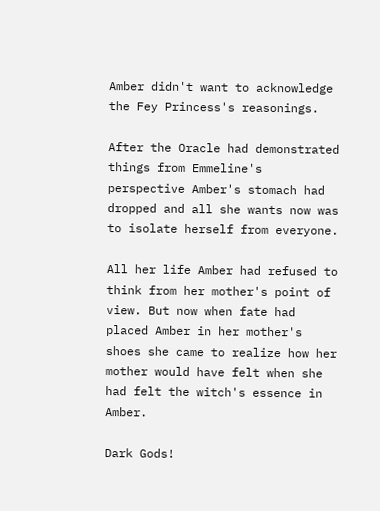Amber didn't want to acknowledge the Fey Princess's reasonings.

After the Oracle had demonstrated things from Emmeline's perspective Amber's stomach had dropped and all she wants now was to isolate herself from everyone.

All her life Amber had refused to think from her mother's point of view. But now when fate had placed Amber in her mother's shoes she came to realize how her mother would have felt when she had felt the witch's essence in Amber.

Dark Gods!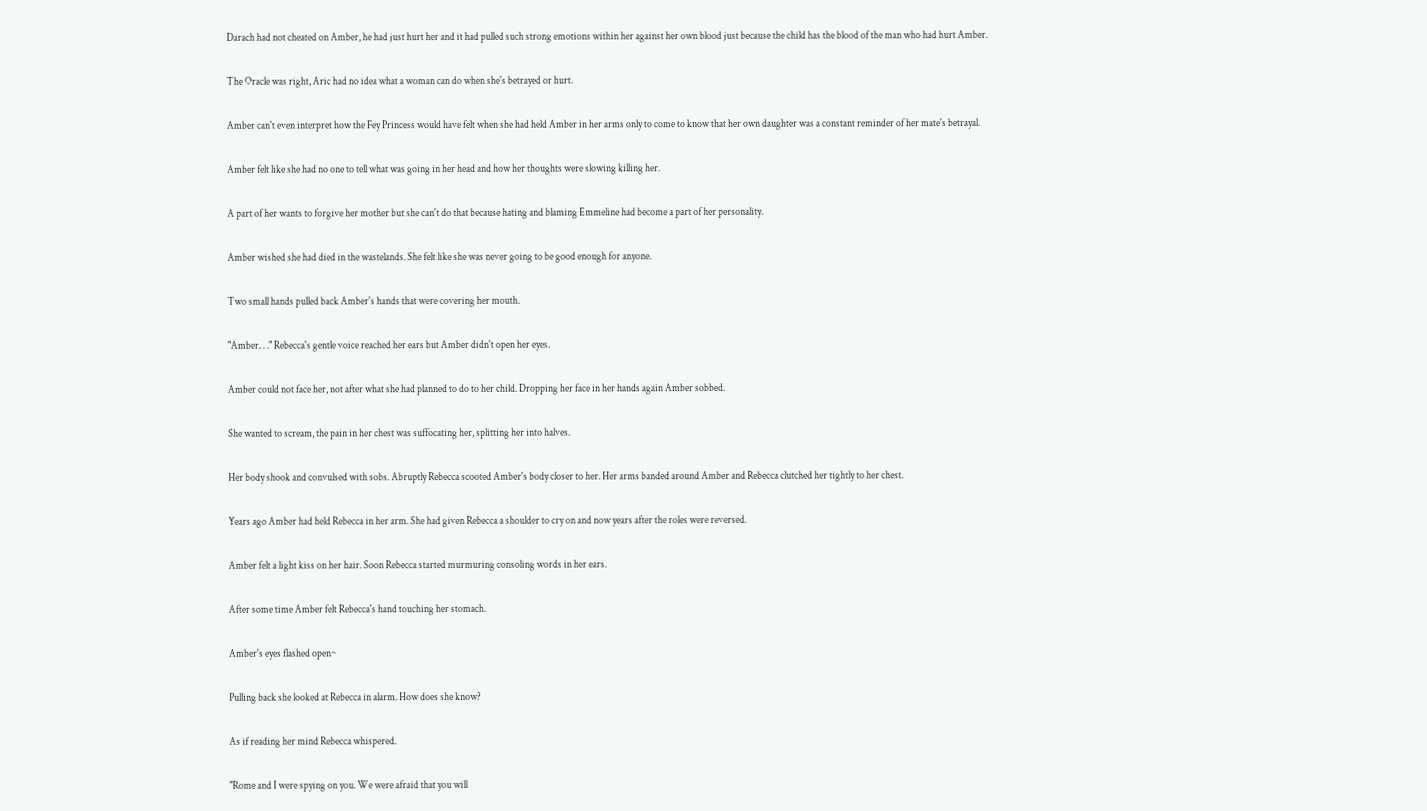Darach had not cheated on Amber, he had just hurt her and it had pulled such strong emotions within her against her own blood just because the child has the blood of the man who had hurt Amber.

The Oracle was right, Aric had no idea what a woman can do when she's betrayed or hurt.

Amber can't even interpret how the Fey Princess would have felt when she had held Amber in her arms only to come to know that her own daughter was a constant reminder of her mate's betrayal.

Amber felt like she had no one to tell what was going in her head and how her thoughts were slowing killing her.

A part of her wants to forgive her mother but she can't do that because hating and blaming Emmeline had become a part of her personality.

Amber wished she had died in the wastelands. She felt like she was never going to be good enough for anyone.

Two small hands pulled back Amber's hands that were covering her mouth.

"Amber. . ." Rebecca's gentle voice reached her ears but Amber didn't open her eyes.

Amber could not face her, not after what she had planned to do to her child. Dropping her face in her hands again Amber sobbed.

She wanted to scream, the pain in her chest was suffocating her, splitting her into halves.

Her body shook and convulsed with sobs. Abruptly Rebecca scooted Amber's body closer to her. Her arms banded around Amber and Rebecca clutched her tightly to her chest.

Years ago Amber had held Rebecca in her arm. She had given Rebecca a shoulder to cry on and now years after the roles were reversed.

Amber felt a light kiss on her hair. Soon Rebecca started murmuring consoling words in her ears.

After some time Amber felt Rebecca's hand touching her stomach.

Amber's eyes flashed open~

Pulling back she looked at Rebecca in alarm. How does she know?

As if reading her mind Rebecca whispered.

"Rome and I were spying on you. We were afraid that you will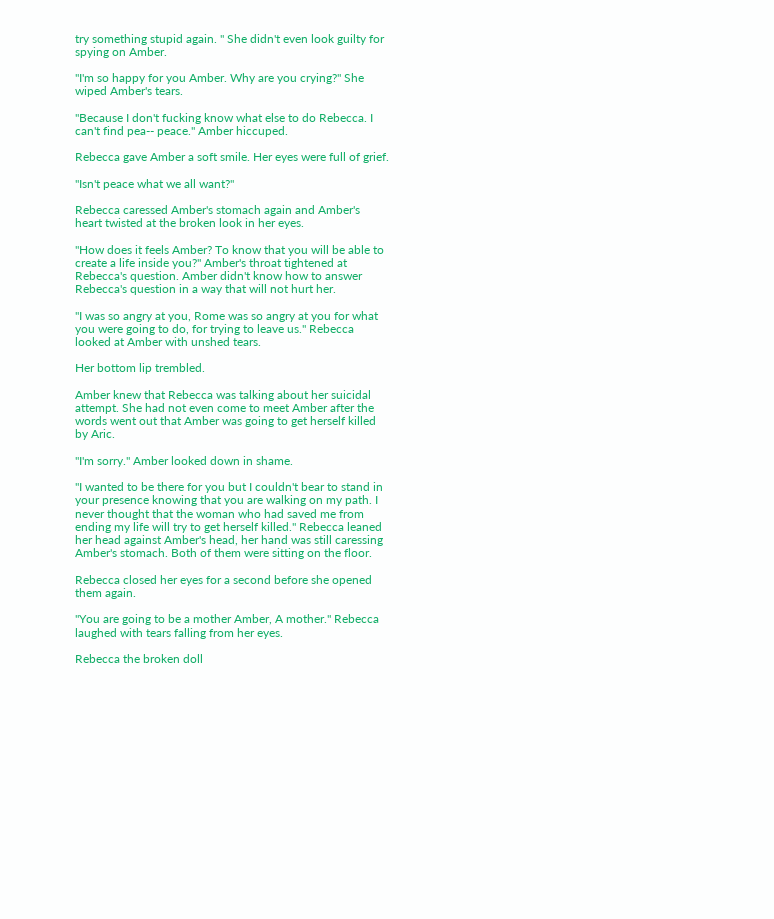try something stupid again. " She didn't even look guilty for spying on Amber.

"I'm so happy for you Amber. Why are you crying?" She wiped Amber's tears.

"Because I don't fucking know what else to do Rebecca. I can't find pea-- peace." Amber hiccuped.

Rebecca gave Amber a soft smile. Her eyes were full of grief.

"Isn't peace what we all want?"

Rebecca caressed Amber's stomach again and Amber's heart twisted at the broken look in her eyes.

"How does it feels Amber? To know that you will be able to create a life inside you?" Amber's throat tightened at Rebecca's question. Amber didn't know how to answer Rebecca's question in a way that will not hurt her.

"I was so angry at you, Rome was so angry at you for what you were going to do, for trying to leave us." Rebecca looked at Amber with unshed tears.

Her bottom lip trembled.

Amber knew that Rebecca was talking about her suicidal attempt. She had not even come to meet Amber after the words went out that Amber was going to get herself killed by Aric.

"I'm sorry." Amber looked down in shame.

"I wanted to be there for you but I couldn't bear to stand in your presence knowing that you are walking on my path. I never thought that the woman who had saved me from ending my life will try to get herself killed." Rebecca leaned her head against Amber's head, her hand was still caressing Amber's stomach. Both of them were sitting on the floor.

Rebecca closed her eyes for a second before she opened them again.

"You are going to be a mother Amber, A mother." Rebecca laughed with tears falling from her eyes.

Rebecca the broken doll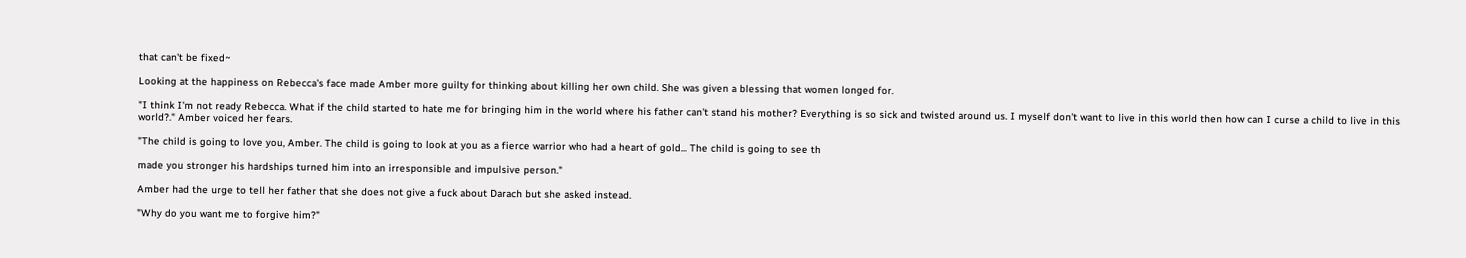that can't be fixed~

Looking at the happiness on Rebecca's face made Amber more guilty for thinking about killing her own child. She was given a blessing that women longed for.

"I think I'm not ready Rebecca. What if the child started to hate me for bringing him in the world where his father can't stand his mother? Everything is so sick and twisted around us. I myself don't want to live in this world then how can I curse a child to live in this world?." Amber voiced her fears.

"The child is going to love you, Amber. The child is going to look at you as a fierce warrior who had a heart of gold... The child is going to see th

made you stronger his hardships turned him into an irresponsible and impulsive person."

Amber had the urge to tell her father that she does not give a fuck about Darach but she asked instead.

"Why do you want me to forgive him?"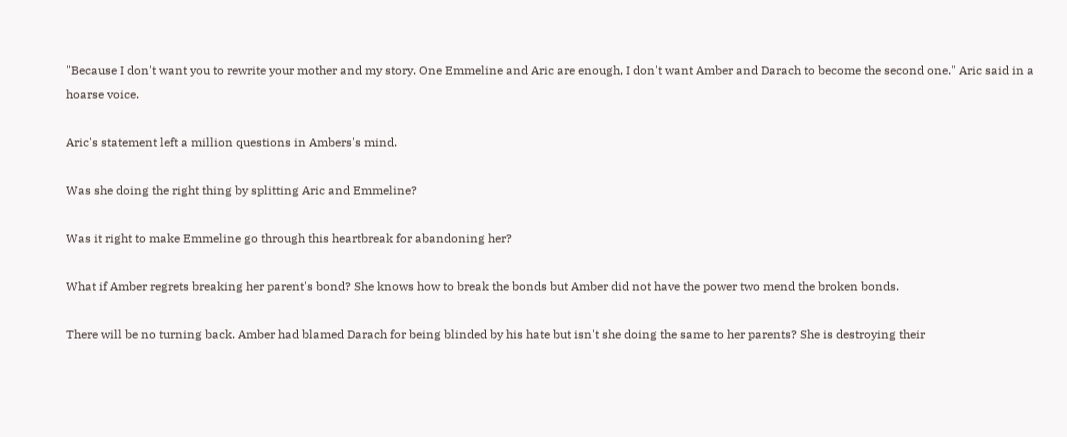"Because I don't want you to rewrite your mother and my story. One Emmeline and Aric are enough, I don't want Amber and Darach to become the second one." Aric said in a hoarse voice.

Aric's statement left a million questions in Ambers's mind.

Was she doing the right thing by splitting Aric and Emmeline?

Was it right to make Emmeline go through this heartbreak for abandoning her?

What if Amber regrets breaking her parent's bond? She knows how to break the bonds but Amber did not have the power two mend the broken bonds.

There will be no turning back. Amber had blamed Darach for being blinded by his hate but isn't she doing the same to her parents? She is destroying their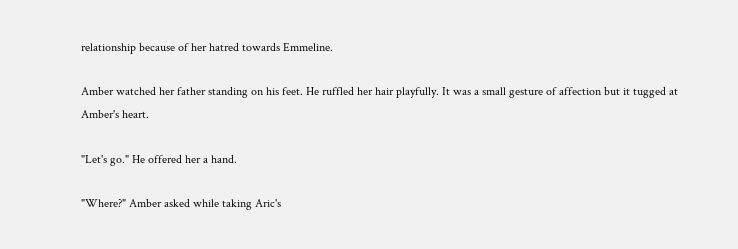relationship because of her hatred towards Emmeline.

Amber watched her father standing on his feet. He ruffled her hair playfully. It was a small gesture of affection but it tugged at Amber's heart.

"Let's go." He offered her a hand.

"Where?" Amber asked while taking Aric's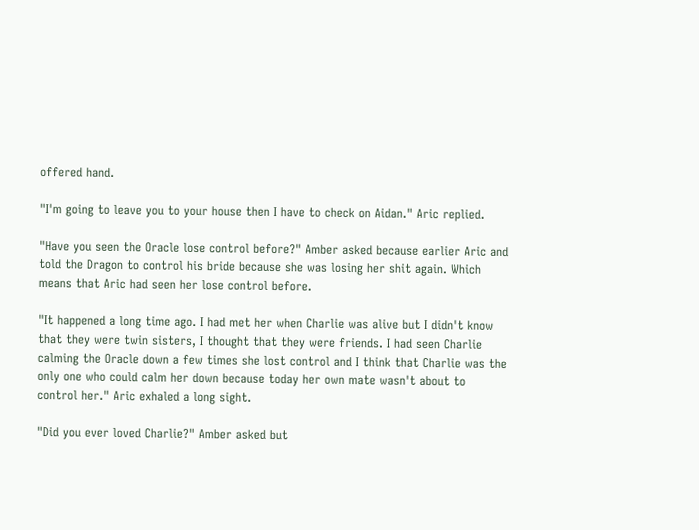offered hand.

"I'm going to leave you to your house then I have to check on Aidan." Aric replied.

"Have you seen the Oracle lose control before?" Amber asked because earlier Aric and told the Dragon to control his bride because she was losing her shit again. Which means that Aric had seen her lose control before.

"It happened a long time ago. I had met her when Charlie was alive but I didn't know that they were twin sisters, I thought that they were friends. I had seen Charlie calming the Oracle down a few times she lost control and I think that Charlie was the only one who could calm her down because today her own mate wasn't about to control her." Aric exhaled a long sight.

"Did you ever loved Charlie?" Amber asked but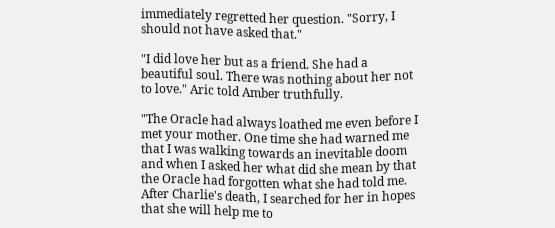immediately regretted her question. "Sorry, I should not have asked that."

"I did love her but as a friend. She had a beautiful soul. There was nothing about her not to love." Aric told Amber truthfully.

"The Oracle had always loathed me even before I met your mother. One time she had warned me that I was walking towards an inevitable doom and when I asked her what did she mean by that the Oracle had forgotten what she had told me. After Charlie's death, I searched for her in hopes that she will help me to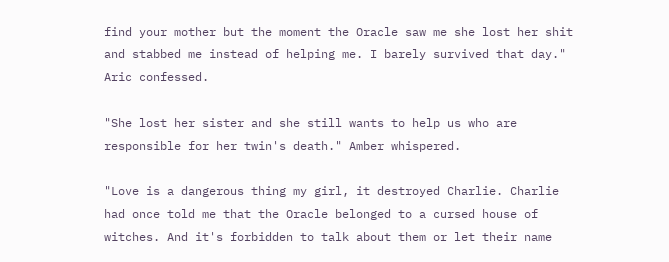find your mother but the moment the Oracle saw me she lost her shit and stabbed me instead of helping me. I barely survived that day." Aric confessed.

"She lost her sister and she still wants to help us who are responsible for her twin's death." Amber whispered.

"Love is a dangerous thing my girl, it destroyed Charlie. Charlie had once told me that the Oracle belonged to a cursed house of witches. And it's forbidden to talk about them or let their name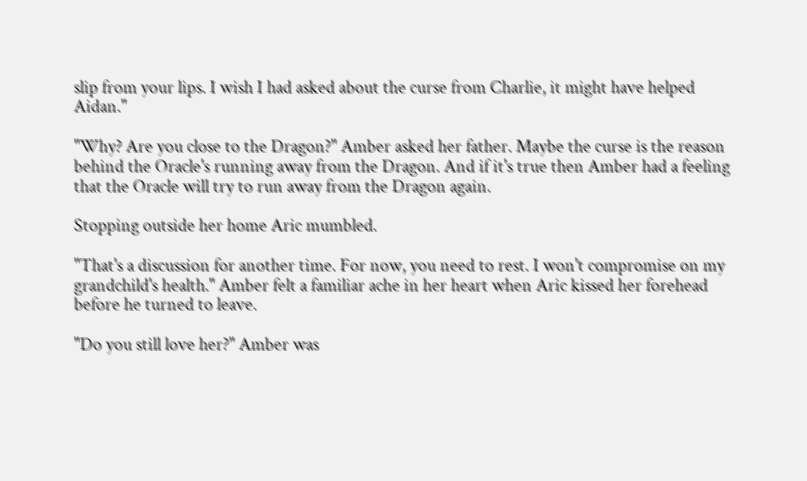slip from your lips. I wish I had asked about the curse from Charlie, it might have helped Aidan."

"Why? Are you close to the Dragon?" Amber asked her father. Maybe the curse is the reason behind the Oracle's running away from the Dragon. And if it's true then Amber had a feeling that the Oracle will try to run away from the Dragon again.

Stopping outside her home Aric mumbled.

"That's a discussion for another time. For now, you need to rest. I won't compromise on my grandchild's health." Amber felt a familiar ache in her heart when Aric kissed her forehead before he turned to leave.

"Do you still love her?" Amber was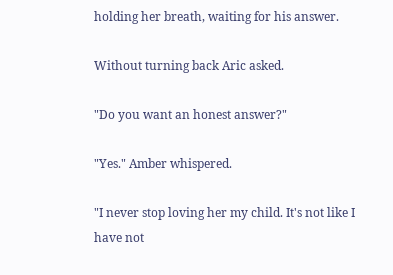holding her breath, waiting for his answer.

Without turning back Aric asked.

"Do you want an honest answer?"

"Yes." Amber whispered.

"I never stop loving her my child. It's not like I have not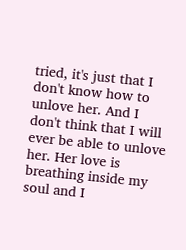tried, it's just that I don't know how to unlove her. And I don't think that I will ever be able to unlove her. Her love is breathing inside my soul and I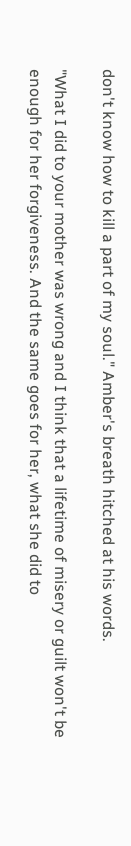don't know how to kill a part of my soul." Amber's breath hitched at his words.

"What I did to your mother was wrong and I think that a lifetime of misery or guilt won't be enough for her forgiveness. And the same goes for her, what she did to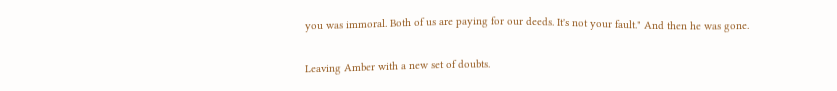you was immoral. Both of us are paying for our deeds. It's not your fault." And then he was gone.

Leaving Amber with a new set of doubts.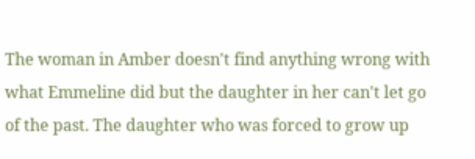The woman in Amber doesn't find anything wrong with what Emmeline did but the daughter in her can't let go of the past. The daughter who was forced to grow up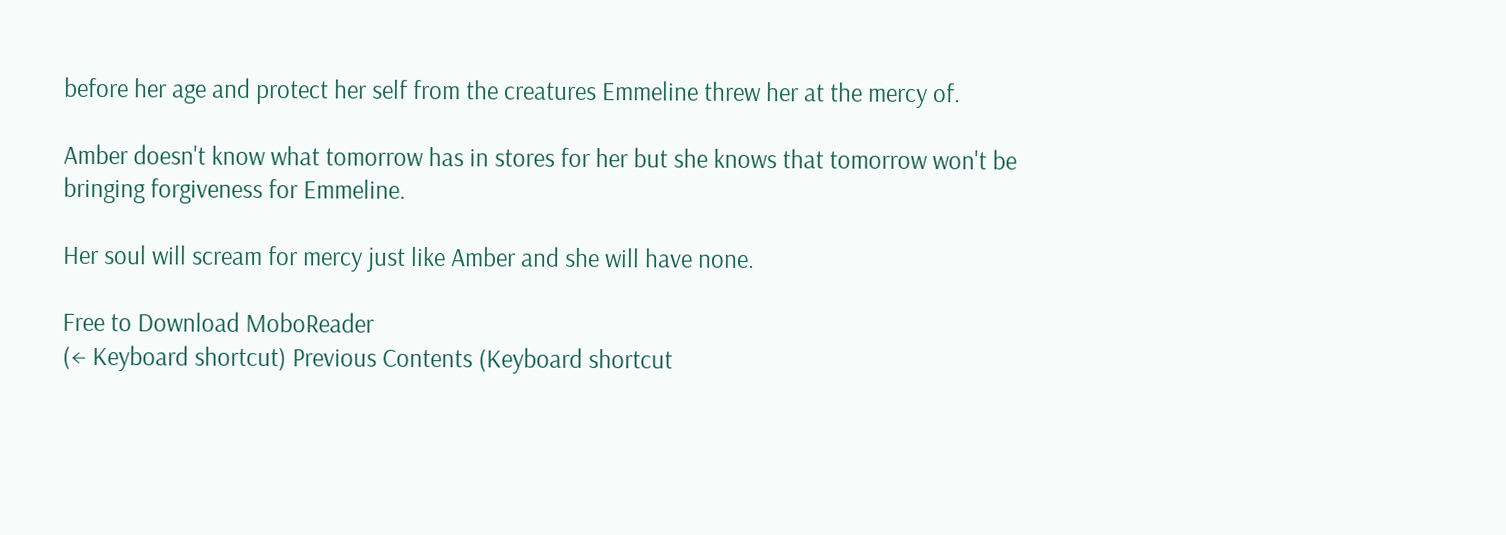before her age and protect her self from the creatures Emmeline threw her at the mercy of.

Amber doesn't know what tomorrow has in stores for her but she knows that tomorrow won't be bringing forgiveness for Emmeline.

Her soul will scream for mercy just like Amber and she will have none.

Free to Download MoboReader
(← Keyboard shortcut) Previous Contents (Keyboard shortcut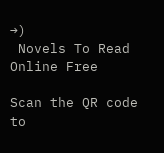→)
 Novels To Read Online Free

Scan the QR code to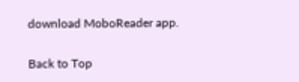download MoboReader app.

Back to Top